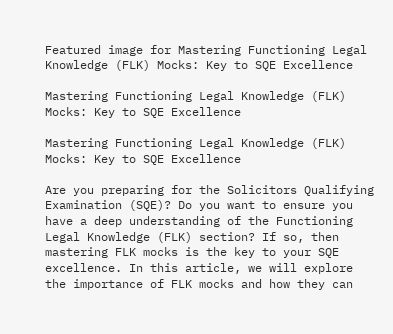Featured image for Mastering Functioning Legal Knowledge (FLK) Mocks: Key to SQE Excellence

Mastering Functioning Legal Knowledge (FLK) Mocks: Key to SQE Excellence

Mastering Functioning Legal Knowledge (FLK) Mocks: Key to SQE Excellence

Are you preparing for the Solicitors Qualifying Examination (SQE)? Do you want to ensure you have a deep understanding of the Functioning Legal Knowledge (FLK) section? If so, then mastering FLK mocks is the key to your SQE excellence. In this article, we will explore the importance of FLK mocks and how they can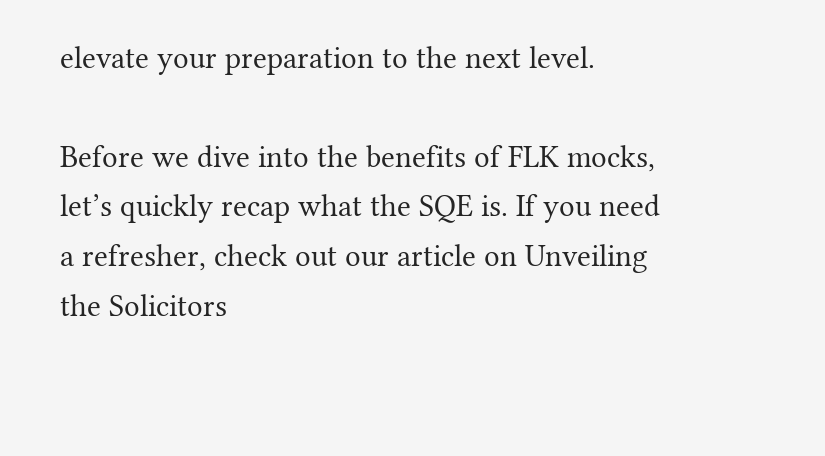elevate your preparation to the next level.

Before we dive into the benefits of FLK mocks, let’s quickly recap what the SQE is. If you need a refresher, check out our article on Unveiling the Solicitors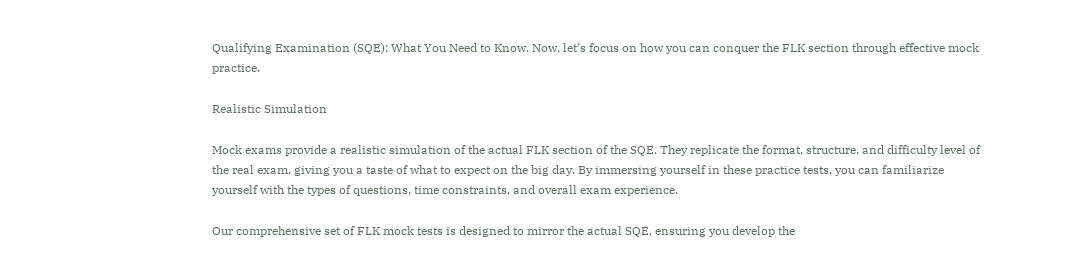Qualifying Examination (SQE): What You Need to Know. Now, let’s focus on how you can conquer the FLK section through effective mock practice.

Realistic Simulation

Mock exams provide a realistic simulation of the actual FLK section of the SQE. They replicate the format, structure, and difficulty level of the real exam, giving you a taste of what to expect on the big day. By immersing yourself in these practice tests, you can familiarize yourself with the types of questions, time constraints, and overall exam experience.

Our comprehensive set of FLK mock tests is designed to mirror the actual SQE, ensuring you develop the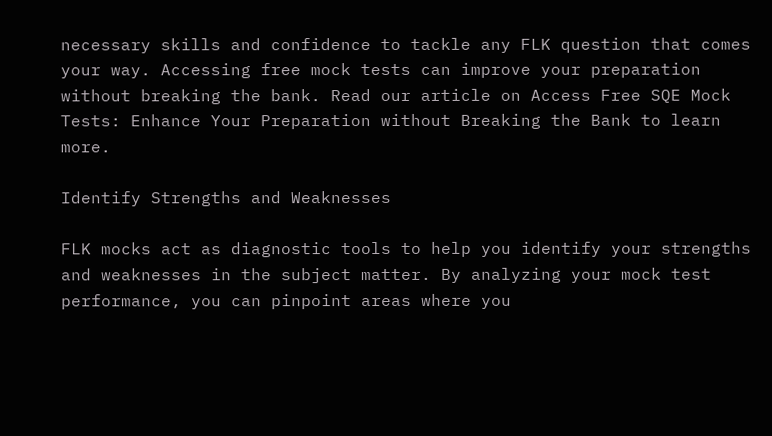necessary skills and confidence to tackle any FLK question that comes your way. Accessing free mock tests can improve your preparation without breaking the bank. Read our article on Access Free SQE Mock Tests: Enhance Your Preparation without Breaking the Bank to learn more.

Identify Strengths and Weaknesses

FLK mocks act as diagnostic tools to help you identify your strengths and weaknesses in the subject matter. By analyzing your mock test performance, you can pinpoint areas where you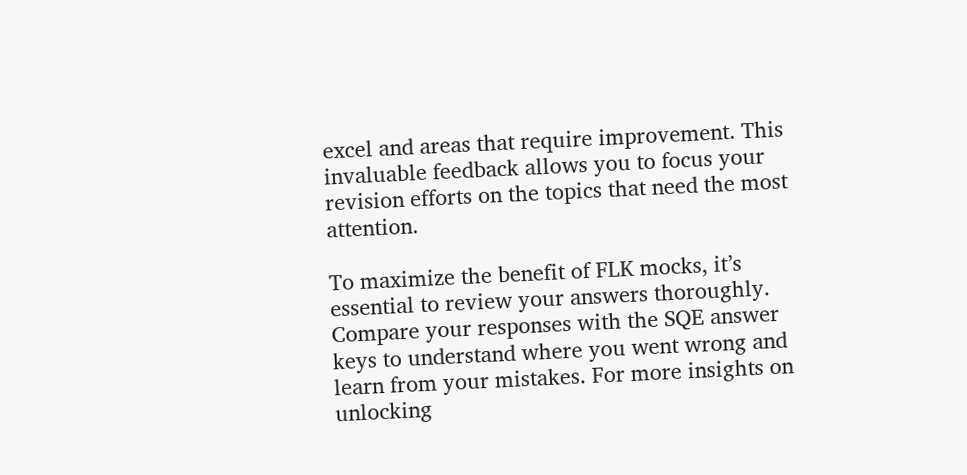excel and areas that require improvement. This invaluable feedback allows you to focus your revision efforts on the topics that need the most attention.

To maximize the benefit of FLK mocks, it’s essential to review your answers thoroughly. Compare your responses with the SQE answer keys to understand where you went wrong and learn from your mistakes. For more insights on unlocking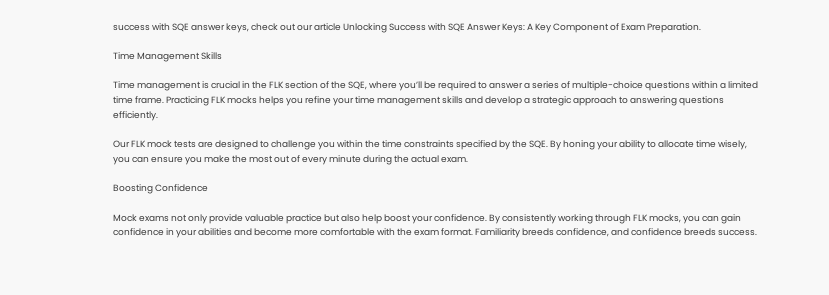success with SQE answer keys, check out our article Unlocking Success with SQE Answer Keys: A Key Component of Exam Preparation.

Time Management Skills

Time management is crucial in the FLK section of the SQE, where you’ll be required to answer a series of multiple-choice questions within a limited time frame. Practicing FLK mocks helps you refine your time management skills and develop a strategic approach to answering questions efficiently.

Our FLK mock tests are designed to challenge you within the time constraints specified by the SQE. By honing your ability to allocate time wisely, you can ensure you make the most out of every minute during the actual exam.

Boosting Confidence

Mock exams not only provide valuable practice but also help boost your confidence. By consistently working through FLK mocks, you can gain confidence in your abilities and become more comfortable with the exam format. Familiarity breeds confidence, and confidence breeds success.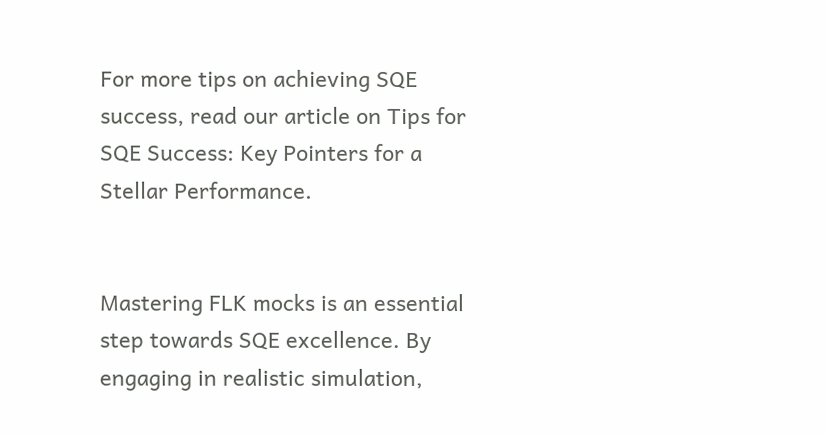For more tips on achieving SQE success, read our article on Tips for SQE Success: Key Pointers for a Stellar Performance.


Mastering FLK mocks is an essential step towards SQE excellence. By engaging in realistic simulation,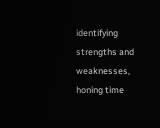identifying strengths and weaknesses, honing time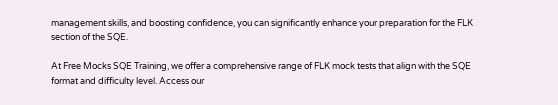management skills, and boosting confidence, you can significantly enhance your preparation for the FLK section of the SQE.

At Free Mocks SQE Training, we offer a comprehensive range of FLK mock tests that align with the SQE format and difficulty level. Access our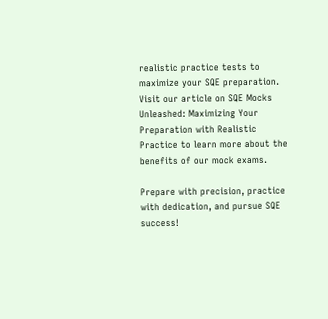realistic practice tests to maximize your SQE preparation. Visit our article on SQE Mocks Unleashed: Maximizing Your Preparation with Realistic Practice to learn more about the benefits of our mock exams.

Prepare with precision, practice with dedication, and pursue SQE success!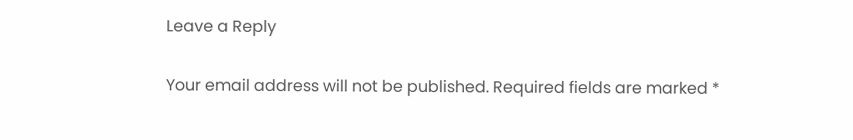Leave a Reply

Your email address will not be published. Required fields are marked *